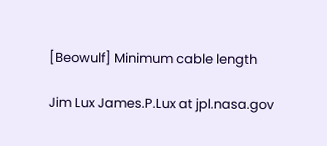[Beowulf] Minimum cable length

Jim Lux James.P.Lux at jpl.nasa.gov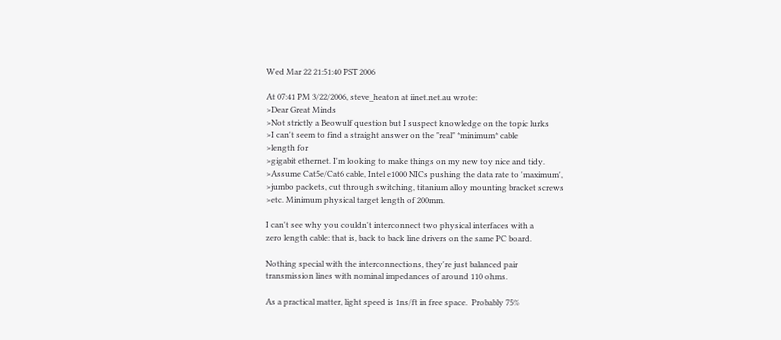Wed Mar 22 21:51:40 PST 2006

At 07:41 PM 3/22/2006, steve_heaton at iinet.net.au wrote:
>Dear Great Minds
>Not strictly a Beowulf question but I suspect knowledge on the topic lurks
>I can't seem to find a straight answer on the "real" *minimum* cable
>length for
>gigabit ethernet. I'm looking to make things on my new toy nice and tidy.
>Assume Cat5e/Cat6 cable, Intel e1000 NICs pushing the data rate to 'maximum',
>jumbo packets, cut through switching, titanium alloy mounting bracket screws
>etc. Minimum physical target length of 200mm.

I can't see why you couldn't interconnect two physical interfaces with a
zero length cable: that is, back to back line drivers on the same PC board.

Nothing special with the interconnections, they're just balanced pair
transmission lines with nominal impedances of around 110 ohms.

As a practical matter, light speed is 1ns/ft in free space.  Probably 75%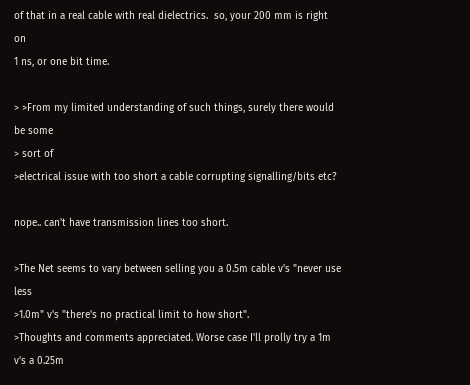of that in a real cable with real dielectrics.  so, your 200 mm is right on
1 ns, or one bit time.

> >From my limited understanding of such things, surely there would be some
> sort of
>electrical issue with too short a cable corrupting signalling/bits etc?

nope.. can't have transmission lines too short.

>The Net seems to vary between selling you a 0.5m cable v's "never use less
>1.0m" v's "there's no practical limit to how short".
>Thoughts and comments appreciated. Worse case I'll prolly try a 1m v's a 0.25m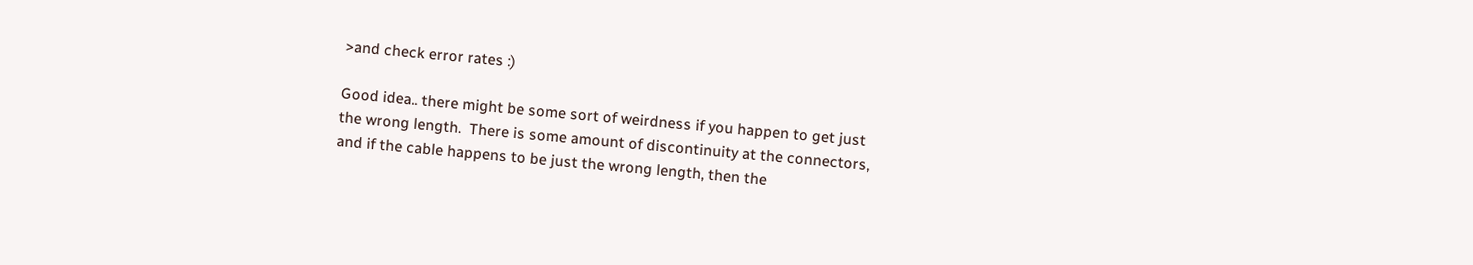>and check error rates :)

Good idea.. there might be some sort of weirdness if you happen to get just
the wrong length.  There is some amount of discontinuity at the connectors,
and if the cable happens to be just the wrong length, then the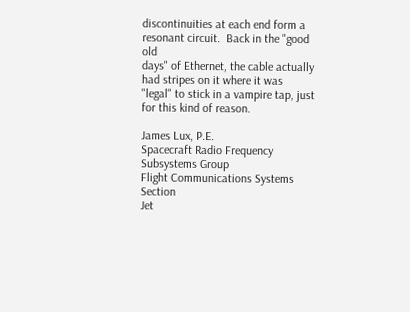discontinuities at each end form a resonant circuit.  Back in the "good old
days" of Ethernet, the cable actually had stripes on it where it was
"legal" to stick in a vampire tap, just for this kind of reason.

James Lux, P.E.
Spacecraft Radio Frequency Subsystems Group
Flight Communications Systems Section
Jet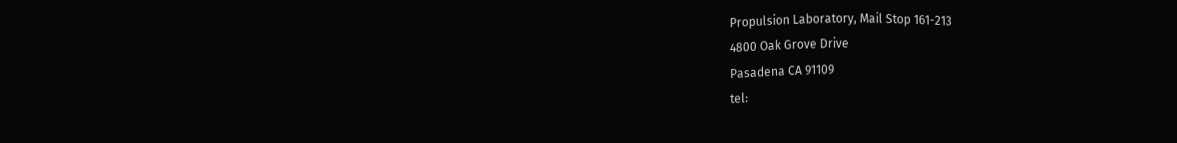Propulsion Laboratory, Mail Stop 161-213
4800 Oak Grove Drive
Pasadena CA 91109
tel: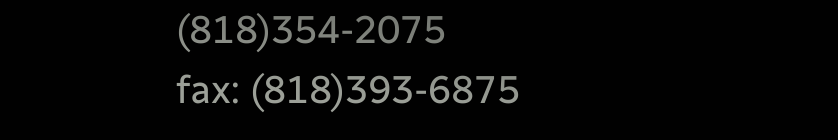(818)354-2075
fax: (818)393-6875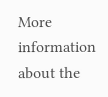More information about the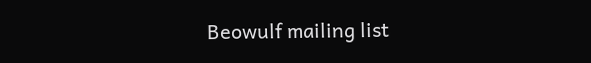Beowulf mailing list